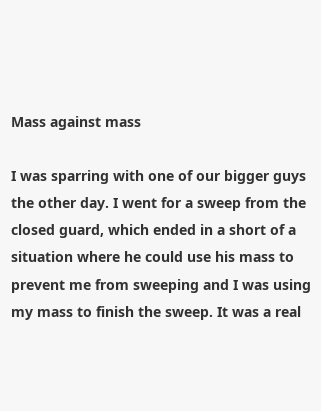Mass against mass

I was sparring with one of our bigger guys the other day. I went for a sweep from the closed guard, which ended in a short of a situation where he could use his mass to prevent me from sweeping and I was using my mass to finish the sweep. It was a real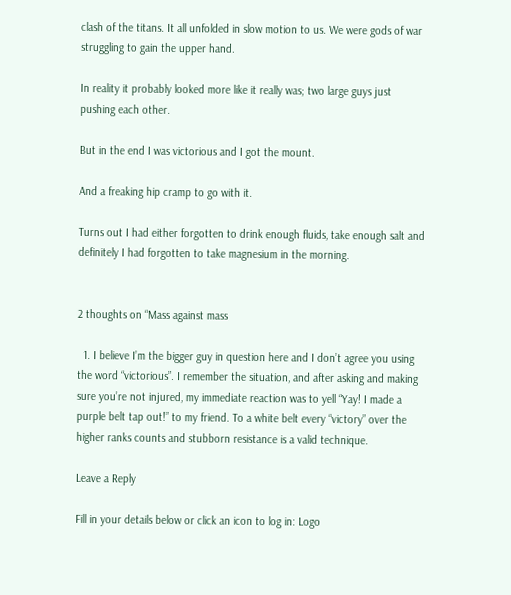clash of the titans. It all unfolded in slow motion to us. We were gods of war struggling to gain the upper hand.

In reality it probably looked more like it really was; two large guys just pushing each other.

But in the end I was victorious and I got the mount.

And a freaking hip cramp to go with it.

Turns out I had either forgotten to drink enough fluids, take enough salt and definitely I had forgotten to take magnesium in the morning.


2 thoughts on “Mass against mass

  1. I believe I’m the bigger guy in question here and I don’t agree you using the word “victorious”. I remember the situation, and after asking and making sure you’re not injured, my immediate reaction was to yell “Yay! I made a purple belt tap out!” to my friend. To a white belt every “victory” over the higher ranks counts and stubborn resistance is a valid technique.

Leave a Reply

Fill in your details below or click an icon to log in: Logo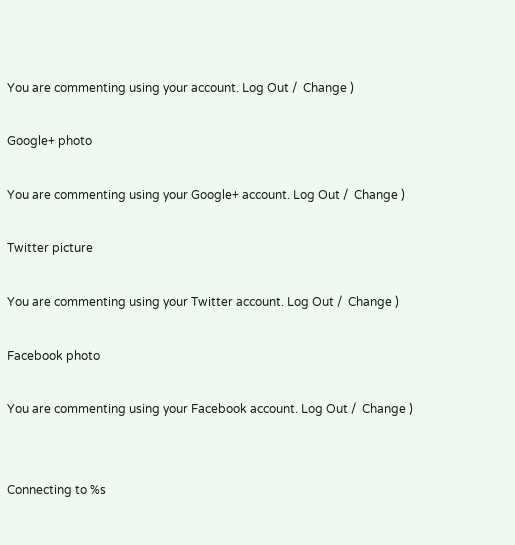You are commenting using your account. Log Out /  Change )

Google+ photo

You are commenting using your Google+ account. Log Out /  Change )

Twitter picture

You are commenting using your Twitter account. Log Out /  Change )

Facebook photo

You are commenting using your Facebook account. Log Out /  Change )


Connecting to %s